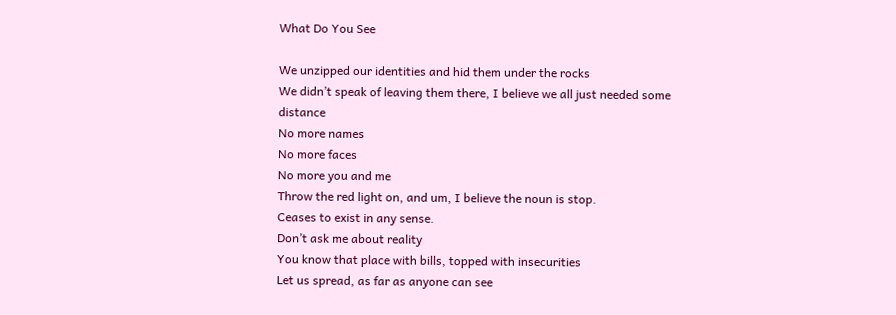What Do You See

We unzipped our identities and hid them under the rocks
We didn’t speak of leaving them there, I believe we all just needed some distance
No more names
No more faces
No more you and me
Throw the red light on, and um, I believe the noun is stop.
Ceases to exist in any sense.
Don’t ask me about reality
You know that place with bills, topped with insecurities
Let us spread, as far as anyone can see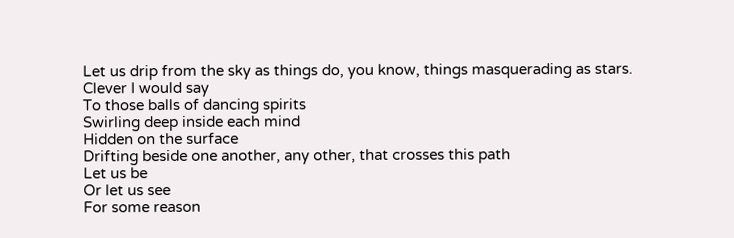Let us drip from the sky as things do, you know, things masquerading as stars.
Clever I would say
To those balls of dancing spirits
Swirling deep inside each mind
Hidden on the surface
Drifting beside one another, any other, that crosses this path
Let us be
Or let us see
For some reason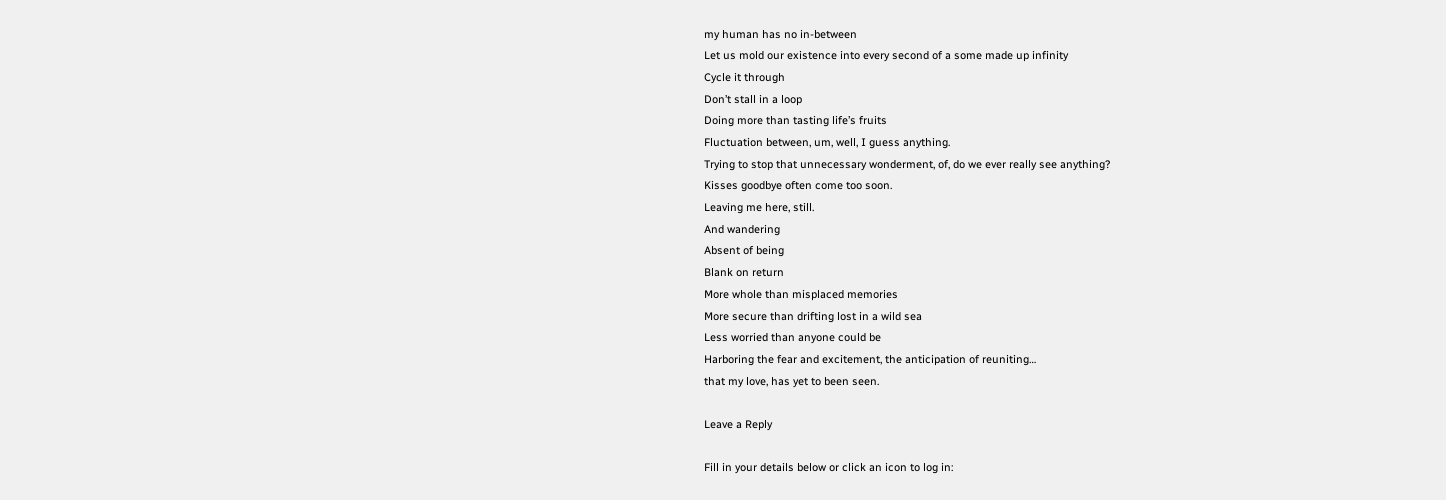my human has no in-between
Let us mold our existence into every second of a some made up infinity
Cycle it through
Don’t stall in a loop
Doing more than tasting life’s fruits
Fluctuation between, um, well, I guess anything.
Trying to stop that unnecessary wonderment, of, do we ever really see anything?
Kisses goodbye often come too soon.
Leaving me here, still.
And wandering
Absent of being
Blank on return
More whole than misplaced memories
More secure than drifting lost in a wild sea
Less worried than anyone could be
Harboring the fear and excitement, the anticipation of reuniting…
that my love, has yet to been seen.

Leave a Reply

Fill in your details below or click an icon to log in: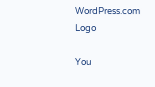WordPress.com Logo

You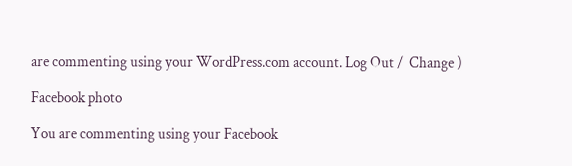are commenting using your WordPress.com account. Log Out /  Change )

Facebook photo

You are commenting using your Facebook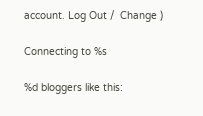account. Log Out /  Change )

Connecting to %s

%d bloggers like this: